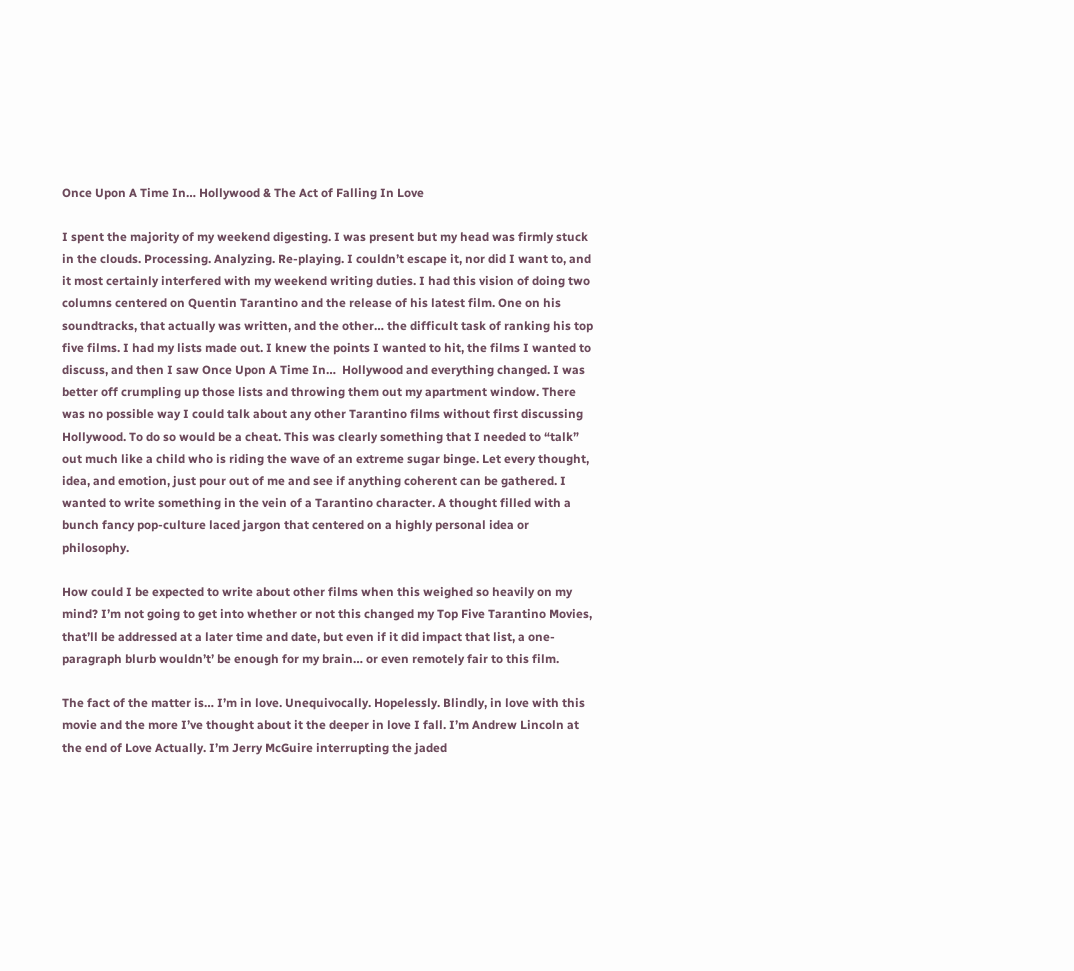Once Upon A Time In… Hollywood & The Act of Falling In Love

I spent the majority of my weekend digesting. I was present but my head was firmly stuck in the clouds. Processing. Analyzing. Re-playing. I couldn’t escape it, nor did I want to, and it most certainly interfered with my weekend writing duties. I had this vision of doing two columns centered on Quentin Tarantino and the release of his latest film. One on his soundtracks, that actually was written, and the other… the difficult task of ranking his top five films. I had my lists made out. I knew the points I wanted to hit, the films I wanted to discuss, and then I saw Once Upon A Time In…  Hollywood and everything changed. I was better off crumpling up those lists and throwing them out my apartment window. There was no possible way I could talk about any other Tarantino films without first discussing Hollywood. To do so would be a cheat. This was clearly something that I needed to “talk” out much like a child who is riding the wave of an extreme sugar binge. Let every thought, idea, and emotion, just pour out of me and see if anything coherent can be gathered. I wanted to write something in the vein of a Tarantino character. A thought filled with a bunch fancy pop-culture laced jargon that centered on a highly personal idea or philosophy.

How could I be expected to write about other films when this weighed so heavily on my mind? I’m not going to get into whether or not this changed my Top Five Tarantino Movies, that’ll be addressed at a later time and date, but even if it did impact that list, a one-paragraph blurb wouldn’t’ be enough for my brain… or even remotely fair to this film.

The fact of the matter is… I’m in love. Unequivocally. Hopelessly. Blindly, in love with this movie and the more I’ve thought about it the deeper in love I fall. I’m Andrew Lincoln at the end of Love Actually. I’m Jerry McGuire interrupting the jaded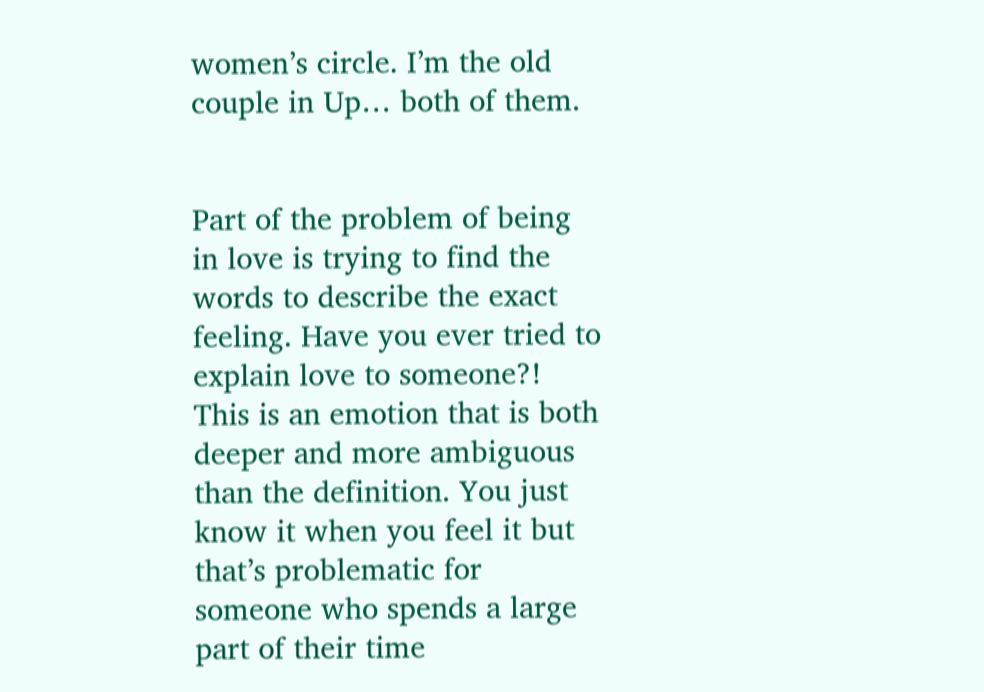women’s circle. I’m the old couple in Up… both of them.


Part of the problem of being in love is trying to find the words to describe the exact feeling. Have you ever tried to explain love to someone?! This is an emotion that is both deeper and more ambiguous than the definition. You just know it when you feel it but that’s problematic for someone who spends a large part of their time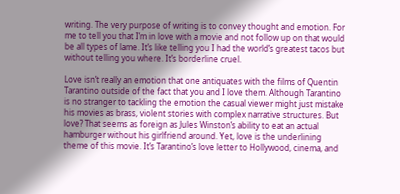writing. The very purpose of writing is to convey thought and emotion. For me to tell you that I’m in love with a movie and not follow up on that would be all types of lame. It’s like telling you I had the world’s greatest tacos but without telling you where. It’s borderline cruel.

Love isn’t really an emotion that one antiquates with the films of Quentin Tarantino outside of the fact that you and I love them. Although Tarantino is no stranger to tackling the emotion the casual viewer might just mistake his movies as brass, violent stories with complex narrative structures. But love? That seems as foreign as Jules Winston’s ability to eat an actual hamburger without his girlfriend around. Yet, love is the underlining theme of this movie. It’s Tarantino’s love letter to Hollywood, cinema, and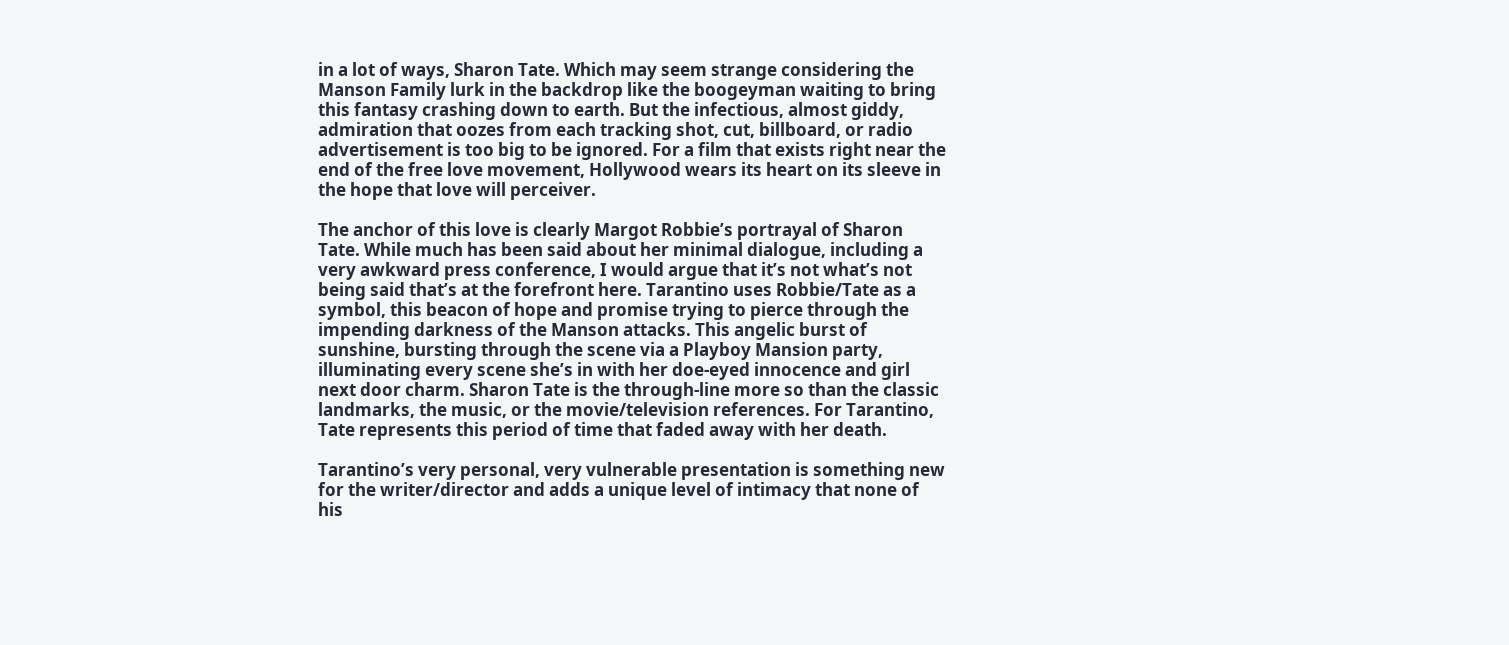in a lot of ways, Sharon Tate. Which may seem strange considering the Manson Family lurk in the backdrop like the boogeyman waiting to bring this fantasy crashing down to earth. But the infectious, almost giddy, admiration that oozes from each tracking shot, cut, billboard, or radio advertisement is too big to be ignored. For a film that exists right near the end of the free love movement, Hollywood wears its heart on its sleeve in the hope that love will perceiver.

The anchor of this love is clearly Margot Robbie’s portrayal of Sharon Tate. While much has been said about her minimal dialogue, including a very awkward press conference, I would argue that it’s not what’s not being said that’s at the forefront here. Tarantino uses Robbie/Tate as a symbol, this beacon of hope and promise trying to pierce through the impending darkness of the Manson attacks. This angelic burst of sunshine, bursting through the scene via a Playboy Mansion party, illuminating every scene she’s in with her doe-eyed innocence and girl next door charm. Sharon Tate is the through-line more so than the classic landmarks, the music, or the movie/television references. For Tarantino, Tate represents this period of time that faded away with her death.

Tarantino’s very personal, very vulnerable presentation is something new for the writer/director and adds a unique level of intimacy that none of his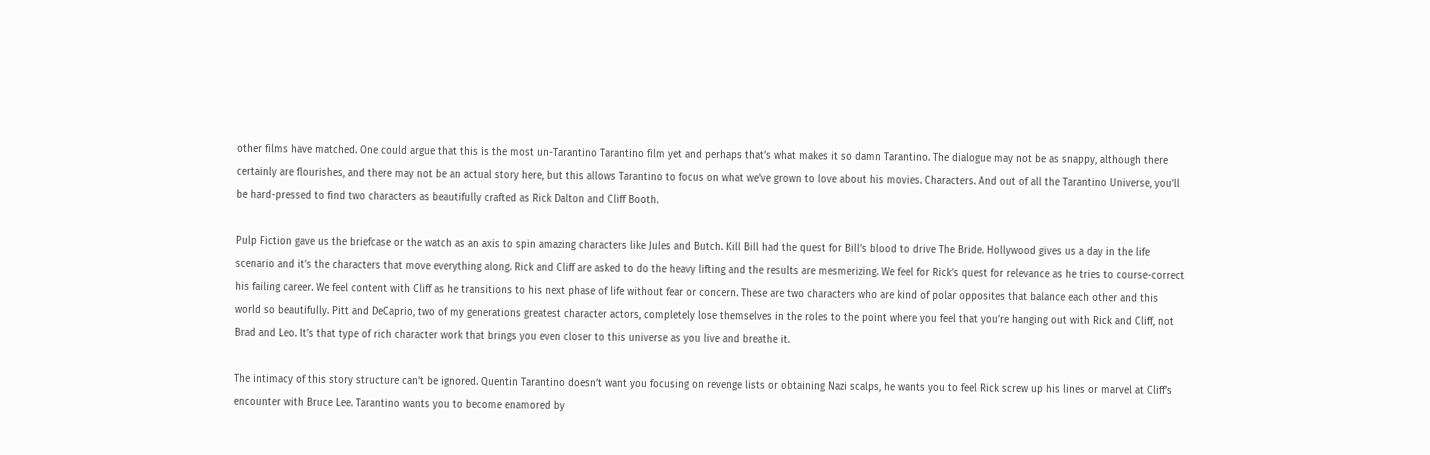other films have matched. One could argue that this is the most un-Tarantino Tarantino film yet and perhaps that’s what makes it so damn Tarantino. The dialogue may not be as snappy, although there certainly are flourishes, and there may not be an actual story here, but this allows Tarantino to focus on what we’ve grown to love about his movies. Characters. And out of all the Tarantino Universe, you’ll be hard-pressed to find two characters as beautifully crafted as Rick Dalton and Cliff Booth.

Pulp Fiction gave us the briefcase or the watch as an axis to spin amazing characters like Jules and Butch. Kill Bill had the quest for Bill’s blood to drive The Bride. Hollywood gives us a day in the life scenario and it’s the characters that move everything along. Rick and Cliff are asked to do the heavy lifting and the results are mesmerizing. We feel for Rick’s quest for relevance as he tries to course-correct his failing career. We feel content with Cliff as he transitions to his next phase of life without fear or concern. These are two characters who are kind of polar opposites that balance each other and this world so beautifully. Pitt and DeCaprio, two of my generations greatest character actors, completely lose themselves in the roles to the point where you feel that you’re hanging out with Rick and Cliff, not Brad and Leo. It’s that type of rich character work that brings you even closer to this universe as you live and breathe it.

The intimacy of this story structure can’t be ignored. Quentin Tarantino doesn’t want you focusing on revenge lists or obtaining Nazi scalps, he wants you to feel Rick screw up his lines or marvel at Cliff’s encounter with Bruce Lee. Tarantino wants you to become enamored by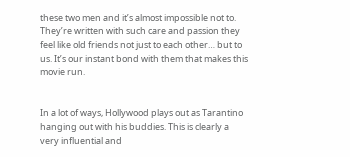these two men and it’s almost impossible not to. They’re written with such care and passion they feel like old friends not just to each other… but to us. It’s our instant bond with them that makes this movie run.


In a lot of ways, Hollywood plays out as Tarantino hanging out with his buddies. This is clearly a very influential and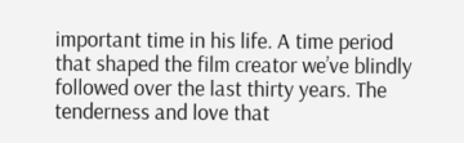important time in his life. A time period that shaped the film creator we’ve blindly followed over the last thirty years. The tenderness and love that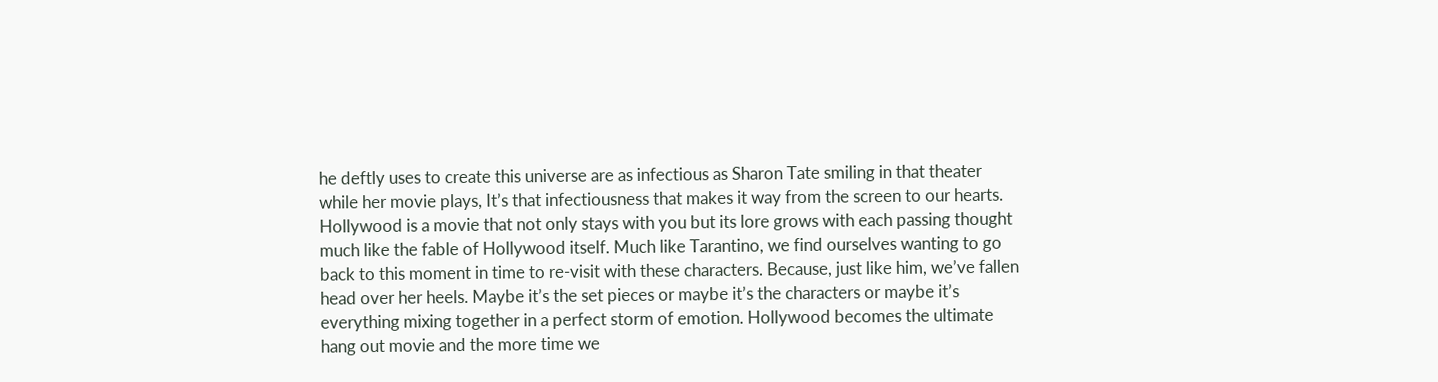he deftly uses to create this universe are as infectious as Sharon Tate smiling in that theater while her movie plays, It’s that infectiousness that makes it way from the screen to our hearts. Hollywood is a movie that not only stays with you but its lore grows with each passing thought much like the fable of Hollywood itself. Much like Tarantino, we find ourselves wanting to go back to this moment in time to re-visit with these characters. Because, just like him, we’ve fallen head over her heels. Maybe it’s the set pieces or maybe it’s the characters or maybe it’s everything mixing together in a perfect storm of emotion. Hollywood becomes the ultimate hang out movie and the more time we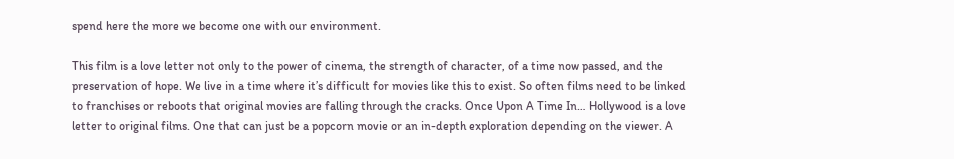spend here the more we become one with our environment.

This film is a love letter not only to the power of cinema, the strength of character, of a time now passed, and the preservation of hope. We live in a time where it’s difficult for movies like this to exist. So often films need to be linked to franchises or reboots that original movies are falling through the cracks. Once Upon A Time In… Hollywood is a love letter to original films. One that can just be a popcorn movie or an in-depth exploration depending on the viewer. A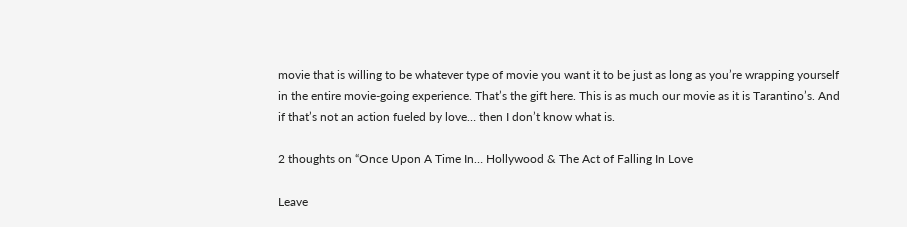movie that is willing to be whatever type of movie you want it to be just as long as you’re wrapping yourself in the entire movie-going experience. That’s the gift here. This is as much our movie as it is Tarantino’s. And if that’s not an action fueled by love… then I don’t know what is.

2 thoughts on “Once Upon A Time In… Hollywood & The Act of Falling In Love

Leave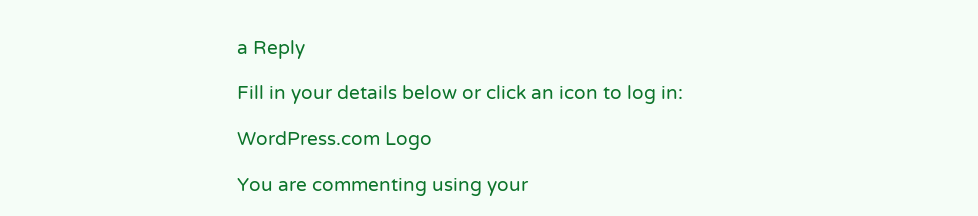a Reply

Fill in your details below or click an icon to log in:

WordPress.com Logo

You are commenting using your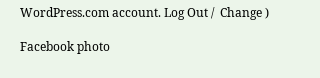WordPress.com account. Log Out /  Change )

Facebook photo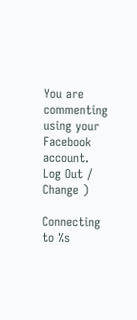You are commenting using your Facebook account. Log Out /  Change )

Connecting to %s